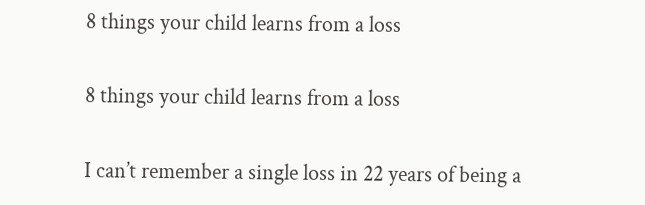8 things your child learns from a loss

8 things your child learns from a loss

I can’t remember a single loss in 22 years of being a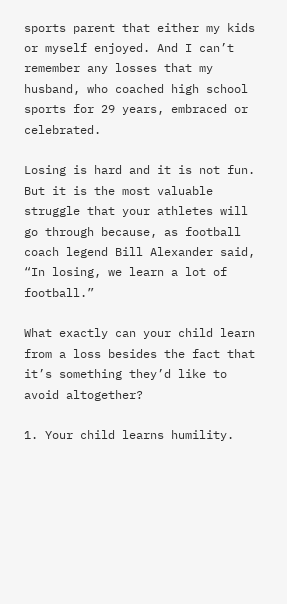sports parent that either my kids or myself enjoyed. And I can’t remember any losses that my husband, who coached high school sports for 29 years, embraced or celebrated.

Losing is hard and it is not fun. But it is the most valuable struggle that your athletes will go through because, as football coach legend Bill Alexander said, “In losing, we learn a lot of football.”

What exactly can your child learn from a loss besides the fact that it’s something they’d like to avoid altogether?

1. Your child learns humility.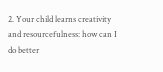2. Your child learns creativity and resourcefulness: how can I do better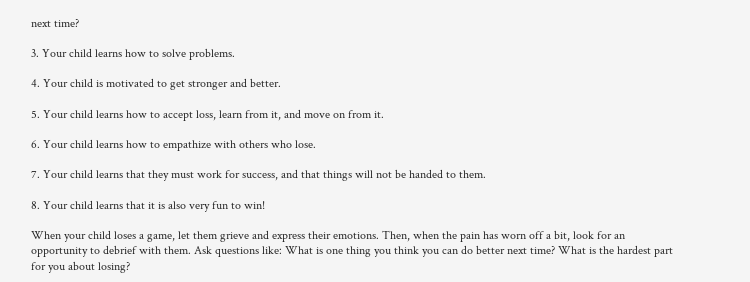next time?

3. Your child learns how to solve problems.

4. Your child is motivated to get stronger and better.

5. Your child learns how to accept loss, learn from it, and move on from it.

6. Your child learns how to empathize with others who lose.

7. Your child learns that they must work for success, and that things will not be handed to them.

8. Your child learns that it is also very fun to win!

When your child loses a game, let them grieve and express their emotions. Then, when the pain has worn off a bit, look for an opportunity to debrief with them. Ask questions like: What is one thing you think you can do better next time? What is the hardest part for you about losing?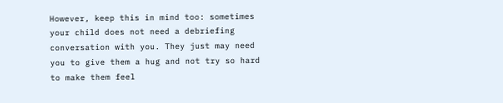However, keep this in mind too: sometimes your child does not need a debriefing conversation with you. They just may need you to give them a hug and not try so hard to make them feel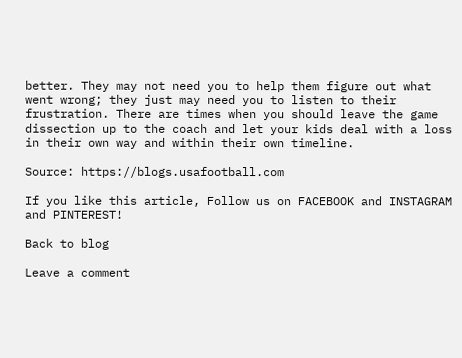better. They may not need you to help them figure out what went wrong; they just may need you to listen to their frustration. There are times when you should leave the game dissection up to the coach and let your kids deal with a loss in their own way and within their own timeline.

Source: https://blogs.usafootball.com

If you like this article, Follow us on FACEBOOK and INSTAGRAM and PINTEREST!

Back to blog

Leave a comment